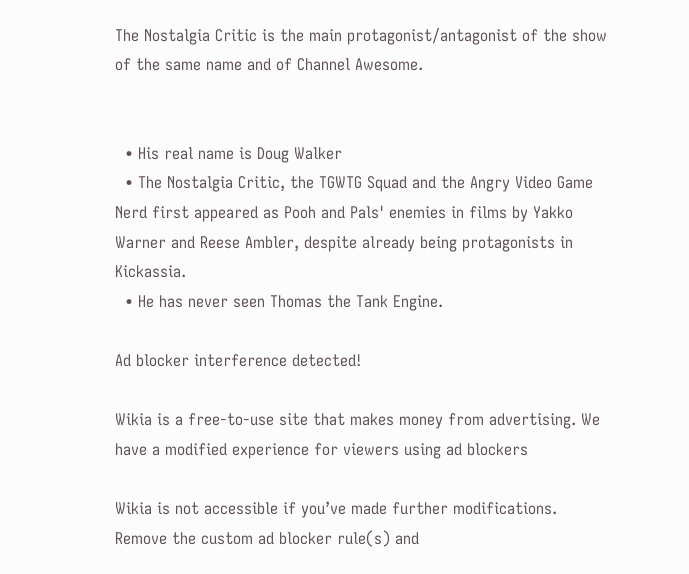The Nostalgia Critic is the main protagonist/antagonist of the show of the same name and of Channel Awesome.


  • His real name is Doug Walker
  • The Nostalgia Critic, the TGWTG Squad and the Angry Video Game Nerd first appeared as Pooh and Pals' enemies in films by Yakko Warner and Reese Ambler, despite already being protagonists in Kickassia.
  • He has never seen Thomas the Tank Engine.

Ad blocker interference detected!

Wikia is a free-to-use site that makes money from advertising. We have a modified experience for viewers using ad blockers

Wikia is not accessible if you’ve made further modifications. Remove the custom ad blocker rule(s) and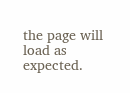the page will load as expected.